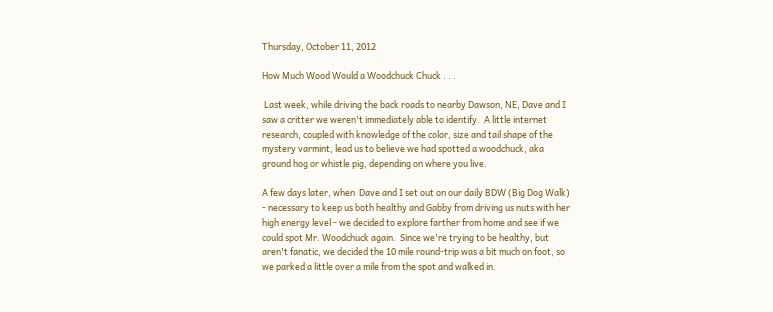Thursday, October 11, 2012

How Much Wood Would a Woodchuck Chuck . . .

 Last week, while driving the back roads to nearby Dawson, NE, Dave and I saw a critter we weren't immediately able to identify.  A little internet research, coupled with knowledge of the color, size and tail shape of the mystery varmint, lead us to believe we had spotted a woodchuck, aka ground hog or whistle pig, depending on where you live.

A few days later, when  Dave and I set out on our daily BDW (Big Dog Walk) - necessary to keep us both healthy and Gabby from driving us nuts with her high energy level - we decided to explore farther from home and see if we could spot Mr. Woodchuck again.  Since we're trying to be healthy, but aren't fanatic, we decided the 10 mile round-trip was a bit much on foot, so we parked a little over a mile from the spot and walked in.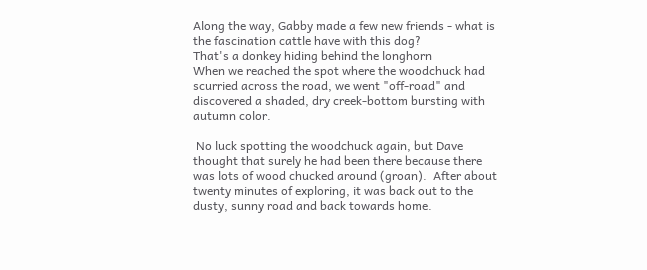Along the way, Gabby made a few new friends - what is the fascination cattle have with this dog?
That's a donkey hiding behind the longhorn
When we reached the spot where the woodchuck had scurried across the road, we went "off-road" and discovered a shaded, dry creek-bottom bursting with autumn color.

 No luck spotting the woodchuck again, but Dave thought that surely he had been there because there was lots of wood chucked around (groan).  After about twenty minutes of exploring, it was back out to the dusty, sunny road and back towards home.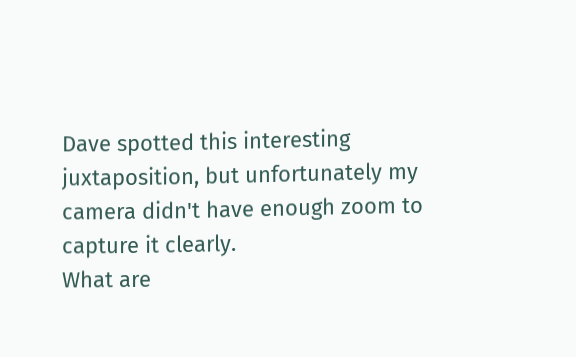Dave spotted this interesting juxtaposition, but unfortunately my camera didn't have enough zoom to capture it clearly.
What are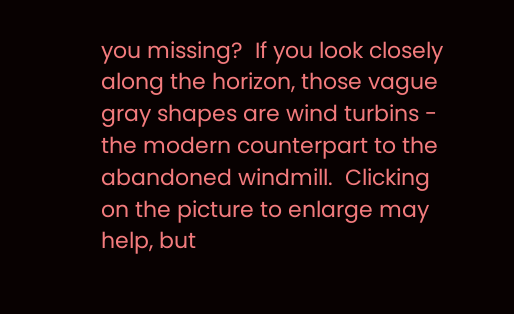you missing?  If you look closely along the horizon, those vague gray shapes are wind turbins - the modern counterpart to the abandoned windmill.  Clicking on the picture to enlarge may help, but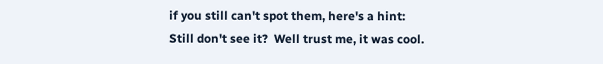if you still can't spot them, here's a hint:
Still don't see it?  Well trust me, it was cool.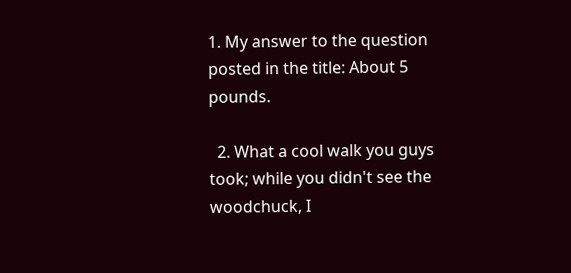1. My answer to the question posted in the title: About 5 pounds.

  2. What a cool walk you guys took; while you didn't see the woodchuck, I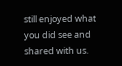still enjoyed what you did see and shared with us.